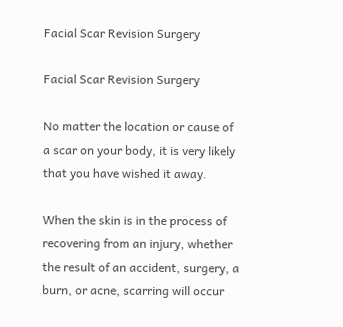Facial Scar Revision Surgery

Facial Scar Revision Surgery

No matter the location or cause of a scar on your body, it is very likely that you have wished it away.

When the skin is in the process of recovering from an injury, whether the result of an accident, surgery, a burn, or acne, scarring will occur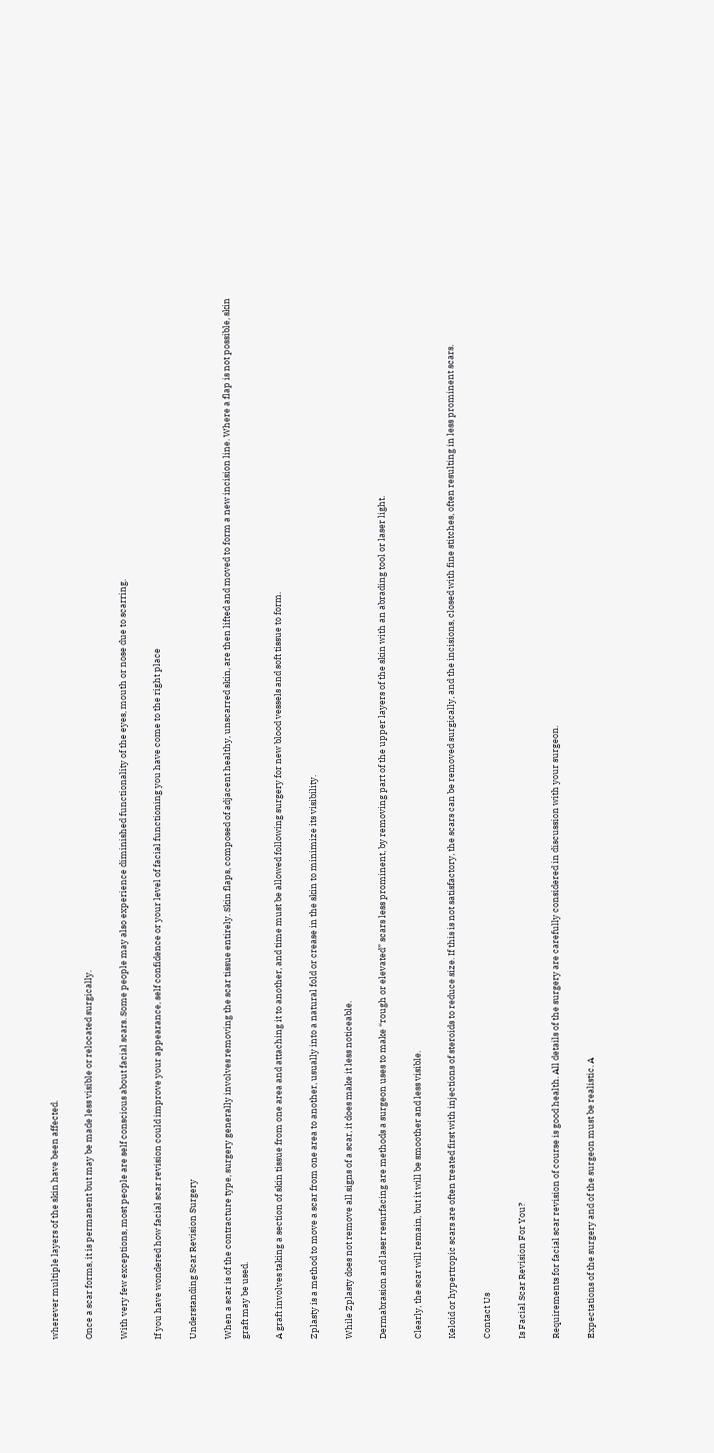wherever multiple layers of the skin have been affected.

Once a scar forms, it is permanent but may be made less visible or relocated surgically.

With very few exceptions, most people are self conscious about facial scars. Some people may also experience diminished functionality of the eyes, mouth or nose due to scarring.

If you have wondered how facial scar revision could improve your appearance, self confidence or your level of facial functioning you have come to the right place

Understanding Scar Revision Surgery

When a scar is of the contracture type, surgery generally involves removing the scar tissue entirely. Skin flaps, composed of adjacent healthy, unscarred skin, are then lifted and moved to form a new incision line. Where a flap is not possible, skin graft may be used.

A graft involves taking a section of skin tissue from one area and attaching it to another, and time must be allowed following surgery for new blood vessels and soft tissue to form.

Zplasty is a method to move a scar from one area to another, usually into a natural fold or crease in the skin to minimize its visibility.

While Zplasty does not remove all signs of a scar, it does make it less noticeable.

Dermabrasion and laser resurfacing are methods a surgeon uses to make “rough or elevated” scars less prominent, by removing part of the upper layers of the skin with an abrading tool or laser light.

Clearly, the scar will remain, but it will be smoother and less visible.

Keloid or hypertropic scars are often treated first with injections of steroids to reduce size. If this is not satisfactory, the scars can be removed surgically, and the incisions, closed with fine stitches, often resulting in less prominent scars.

Contact Us

Is Facial Scar Revision For You?

Requirements for facial scar revision of course is good health. All details of the surgery are carefully considered in discussion with your surgeon.

Expectations of the surgery and of the surgeon must be realistic. A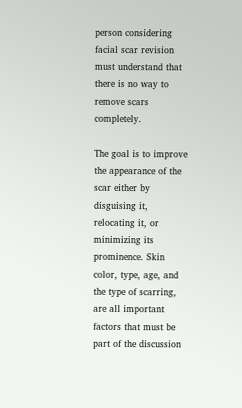person considering facial scar revision must understand that there is no way to remove scars completely.

The goal is to improve the appearance of the scar either by disguising it, relocating it, or minimizing its prominence. Skin color, type, age, and the type of scarring, are all important factors that must be part of the discussion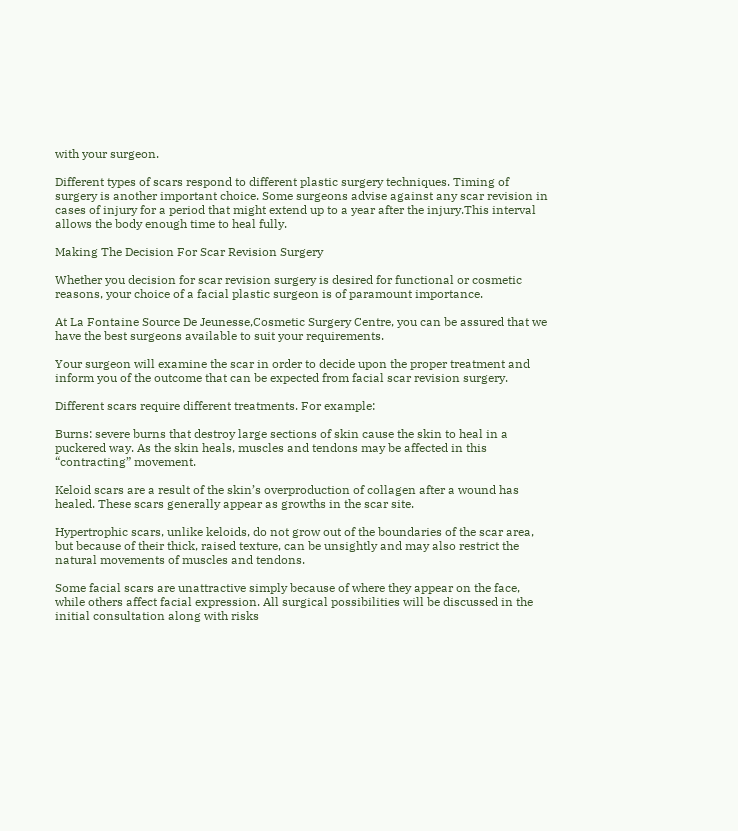with your surgeon.

Different types of scars respond to different plastic surgery techniques. Timing of surgery is another important choice. Some surgeons advise against any scar revision in cases of injury for a period that might extend up to a year after the injury.This interval allows the body enough time to heal fully.

Making The Decision For Scar Revision Surgery

Whether you decision for scar revision surgery is desired for functional or cosmetic reasons, your choice of a facial plastic surgeon is of paramount importance.

At La Fontaine Source De Jeunesse,Cosmetic Surgery Centre, you can be assured that we have the best surgeons available to suit your requirements.

Your surgeon will examine the scar in order to decide upon the proper treatment and inform you of the outcome that can be expected from facial scar revision surgery.

Different scars require different treatments. For example:

Burns: severe burns that destroy large sections of skin cause the skin to heal in a puckered way. As the skin heals, muscles and tendons may be affected in this “contracting” movement.

Keloid scars are a result of the skin’s overproduction of collagen after a wound has healed. These scars generally appear as growths in the scar site.

Hypertrophic scars, unlike keloids, do not grow out of the boundaries of the scar area, but because of their thick, raised texture, can be unsightly and may also restrict the natural movements of muscles and tendons.

Some facial scars are unattractive simply because of where they appear on the face, while others affect facial expression. All surgical possibilities will be discussed in the initial consultation along with risks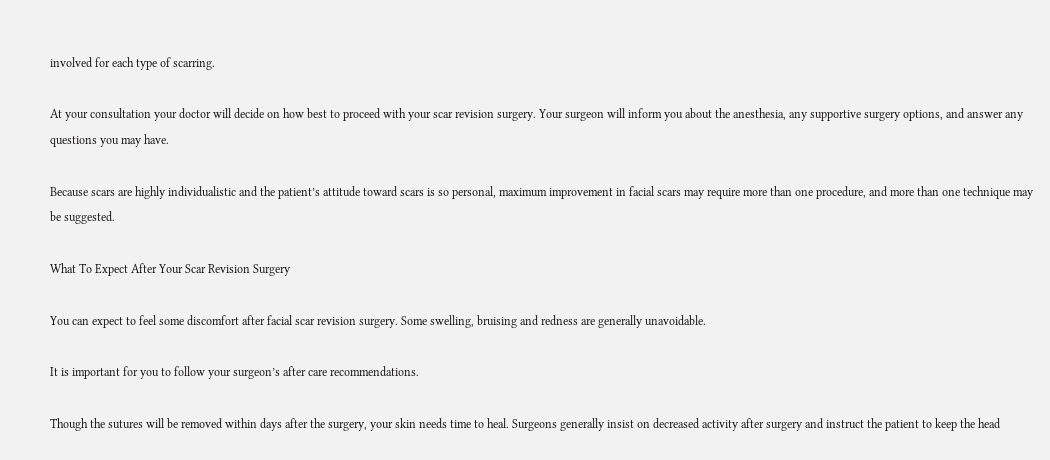involved for each type of scarring.

At your consultation your doctor will decide on how best to proceed with your scar revision surgery. Your surgeon will inform you about the anesthesia, any supportive surgery options, and answer any questions you may have.

Because scars are highly individualistic and the patient’s attitude toward scars is so personal, maximum improvement in facial scars may require more than one procedure, and more than one technique may be suggested.

What To Expect After Your Scar Revision Surgery

You can expect to feel some discomfort after facial scar revision surgery. Some swelling, bruising and redness are generally unavoidable.

It is important for you to follow your surgeon’s after care recommendations.

Though the sutures will be removed within days after the surgery, your skin needs time to heal. Surgeons generally insist on decreased activity after surgery and instruct the patient to keep the head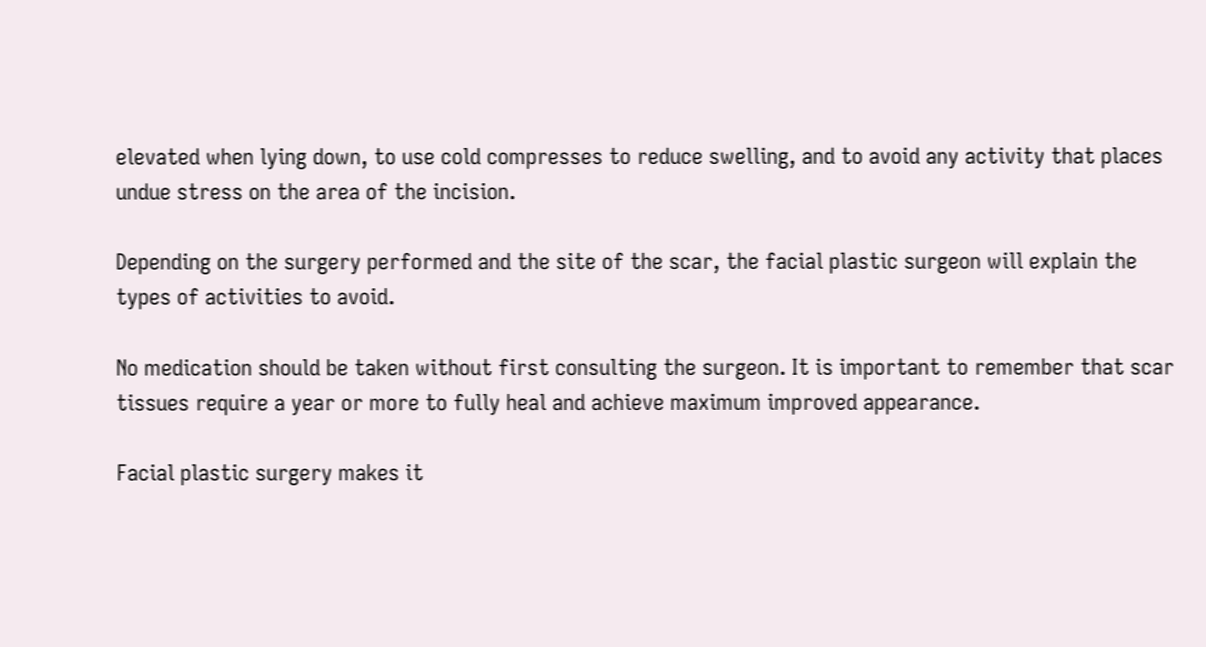elevated when lying down, to use cold compresses to reduce swelling, and to avoid any activity that places undue stress on the area of the incision.

Depending on the surgery performed and the site of the scar, the facial plastic surgeon will explain the types of activities to avoid.

No medication should be taken without first consulting the surgeon. It is important to remember that scar tissues require a year or more to fully heal and achieve maximum improved appearance.

Facial plastic surgery makes it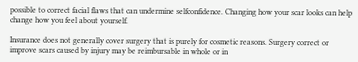possible to correct facial flaws that can undermine selfconfidence. Changing how your scar looks can help change how you feel about yourself.

Insurance does not generally cover surgery that is purely for cosmetic reasons. Surgery correct or improve scars caused by injury may be reimbursable in whole or in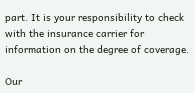part. It is your responsibility to check with the insurance carrier for information on the degree of coverage.

Our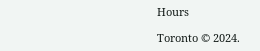Hours

Toronto © 2024.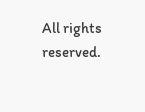All rights reserved.